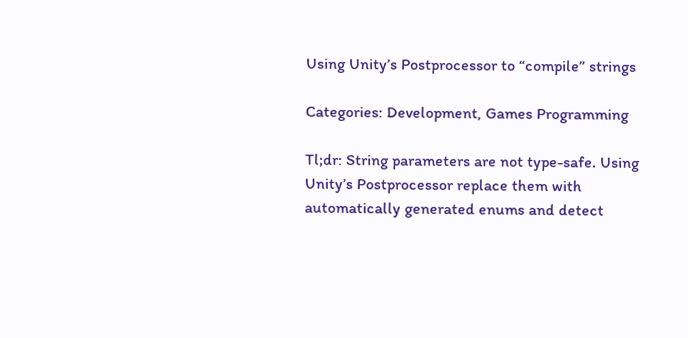Using Unity’s Postprocessor to “compile” strings

Categories: Development, Games Programming

Tl;dr: String parameters are not type-safe. Using Unity’s Postprocessor replace them with automatically generated enums and detect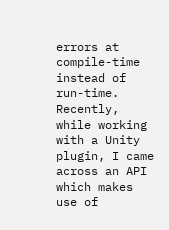errors at compile-time instead of run-time. Recently, while working with a Unity plugin, I came across an API which makes use of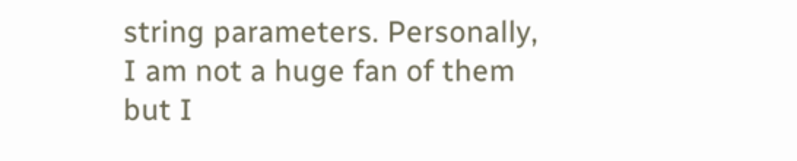string parameters. Personally, I am not a huge fan of them but I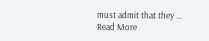must admit that they … Read More